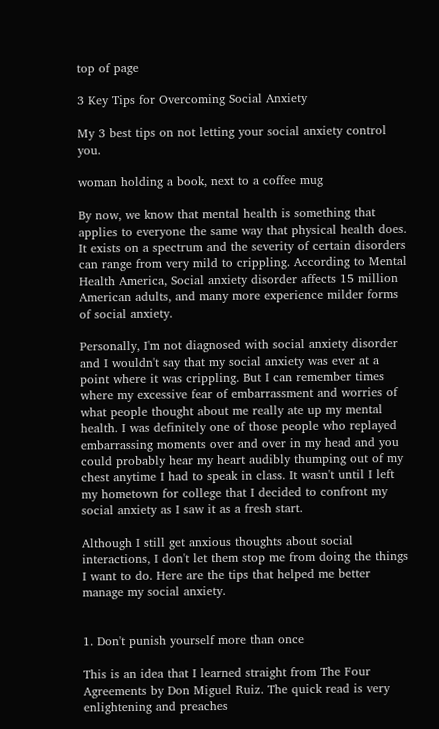top of page

3 Key Tips for Overcoming Social Anxiety

My 3 best tips on not letting your social anxiety control you.

woman holding a book, next to a coffee mug

By now, we know that mental health is something that applies to everyone the same way that physical health does. It exists on a spectrum and the severity of certain disorders can range from very mild to crippling. According to Mental Health America, Social anxiety disorder affects 15 million American adults, and many more experience milder forms of social anxiety.

Personally, I'm not diagnosed with social anxiety disorder and I wouldn't say that my social anxiety was ever at a point where it was crippling. But I can remember times where my excessive fear of embarrassment and worries of what people thought about me really ate up my mental health. I was definitely one of those people who replayed embarrassing moments over and over in my head and you could probably hear my heart audibly thumping out of my chest anytime I had to speak in class. It wasn't until I left my hometown for college that I decided to confront my social anxiety as I saw it as a fresh start.

Although I still get anxious thoughts about social interactions, I don't let them stop me from doing the things I want to do. Here are the tips that helped me better manage my social anxiety.


1. Don't punish yourself more than once

This is an idea that I learned straight from The Four Agreements by Don Miguel Ruiz. The quick read is very enlightening and preaches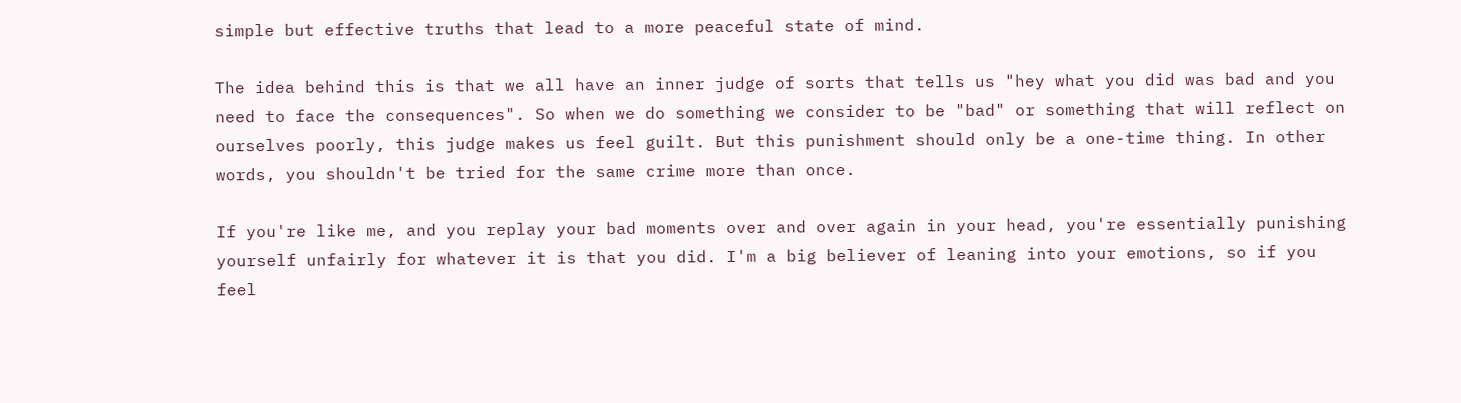simple but effective truths that lead to a more peaceful state of mind.

The idea behind this is that we all have an inner judge of sorts that tells us "hey what you did was bad and you need to face the consequences". So when we do something we consider to be "bad" or something that will reflect on ourselves poorly, this judge makes us feel guilt. But this punishment should only be a one-time thing. In other words, you shouldn't be tried for the same crime more than once.

If you're like me, and you replay your bad moments over and over again in your head, you're essentially punishing yourself unfairly for whatever it is that you did. I'm a big believer of leaning into your emotions, so if you feel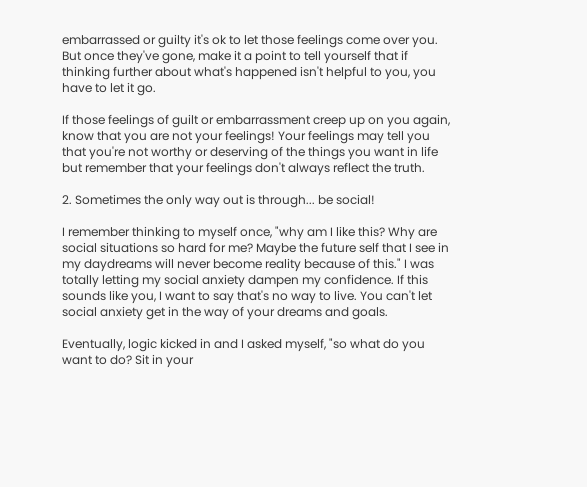embarrassed or guilty it's ok to let those feelings come over you. But once they've gone, make it a point to tell yourself that if thinking further about what's happened isn't helpful to you, you have to let it go.

If those feelings of guilt or embarrassment creep up on you again, know that you are not your feelings! Your feelings may tell you that you're not worthy or deserving of the things you want in life but remember that your feelings don't always reflect the truth.

2. Sometimes the only way out is through... be social!

I remember thinking to myself once, "why am I like this? Why are social situations so hard for me? Maybe the future self that I see in my daydreams will never become reality because of this." I was totally letting my social anxiety dampen my confidence. If this sounds like you, I want to say that's no way to live. You can't let social anxiety get in the way of your dreams and goals.

Eventually, logic kicked in and I asked myself, "so what do you want to do? Sit in your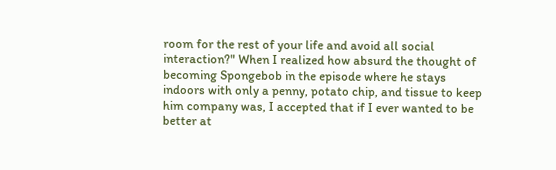room for the rest of your life and avoid all social interaction?" When I realized how absurd the thought of becoming Spongebob in the episode where he stays indoors with only a penny, potato chip, and tissue to keep him company was, I accepted that if I ever wanted to be better at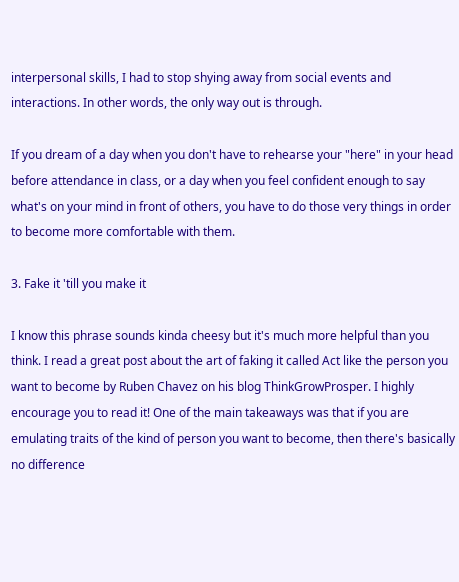interpersonal skills, I had to stop shying away from social events and interactions. In other words, the only way out is through.

If you dream of a day when you don't have to rehearse your "here" in your head before attendance in class, or a day when you feel confident enough to say what's on your mind in front of others, you have to do those very things in order to become more comfortable with them.

3. Fake it 'till you make it

I know this phrase sounds kinda cheesy but it's much more helpful than you think. I read a great post about the art of faking it called Act like the person you want to become by Ruben Chavez on his blog ThinkGrowProsper. I highly encourage you to read it! One of the main takeaways was that if you are emulating traits of the kind of person you want to become, then there's basically no difference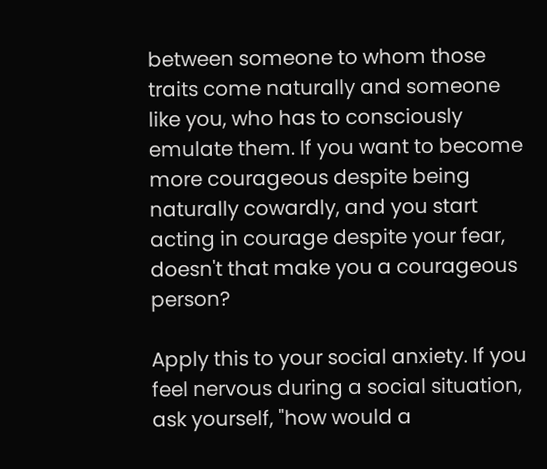between someone to whom those traits come naturally and someone like you, who has to consciously emulate them. If you want to become more courageous despite being naturally cowardly, and you start acting in courage despite your fear, doesn't that make you a courageous person?

Apply this to your social anxiety. If you feel nervous during a social situation, ask yourself, "how would a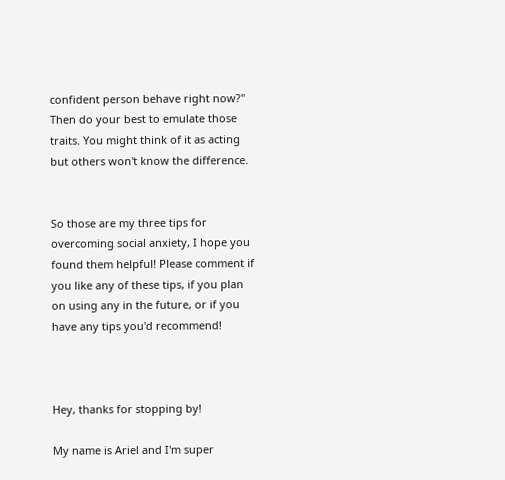confident person behave right now?" Then do your best to emulate those traits. You might think of it as acting but others won't know the difference.


So those are my three tips for overcoming social anxiety, I hope you found them helpful! Please comment if you like any of these tips, if you plan on using any in the future, or if you have any tips you'd recommend!



Hey, thanks for stopping by!

My name is Ariel and I'm super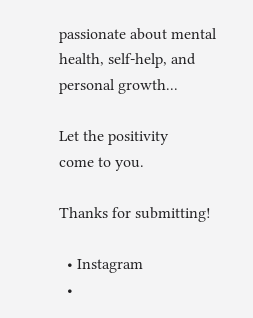passionate about mental health, self-help, and personal growth...

Let the positivity
come to you.

Thanks for submitting!

  • Instagram
  •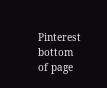Pinterest
bottom of page